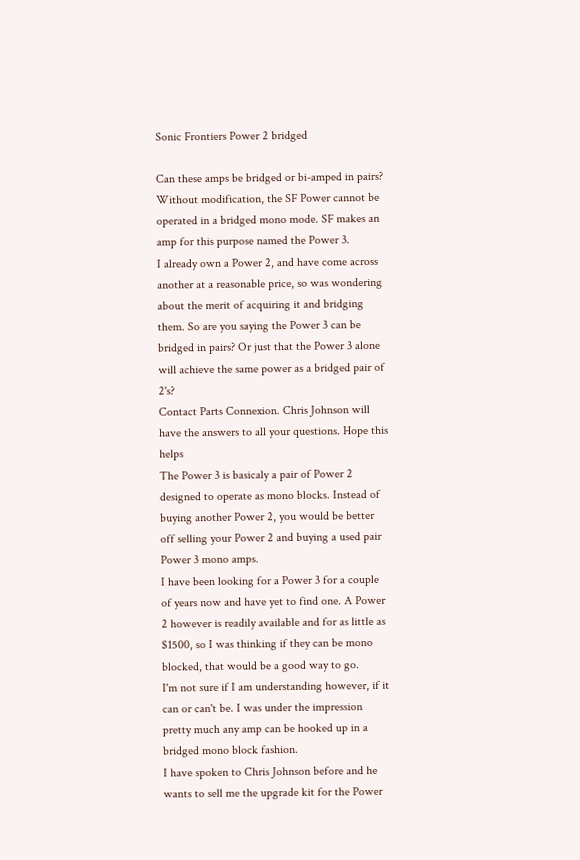Sonic Frontiers Power 2 bridged

Can these amps be bridged or bi-amped in pairs?
Without modification, the SF Power cannot be operated in a bridged mono mode. SF makes an amp for this purpose named the Power 3.
I already own a Power 2, and have come across another at a reasonable price, so was wondering about the merit of acquiring it and bridging them. So are you saying the Power 3 can be bridged in pairs? Or just that the Power 3 alone will achieve the same power as a bridged pair of 2's?
Contact Parts Connexion. Chris Johnson will have the answers to all your questions. Hope this helps
The Power 3 is basicaly a pair of Power 2 designed to operate as mono blocks. Instead of buying another Power 2, you would be better off selling your Power 2 and buying a used pair Power 3 mono amps.
I have been looking for a Power 3 for a couple of years now and have yet to find one. A Power 2 however is readily available and for as little as $1500, so I was thinking if they can be mono blocked, that would be a good way to go.
I'm not sure if I am understanding however, if it can or can't be. I was under the impression pretty much any amp can be hooked up in a bridged mono block fashion.
I have spoken to Chris Johnson before and he wants to sell me the upgrade kit for the Power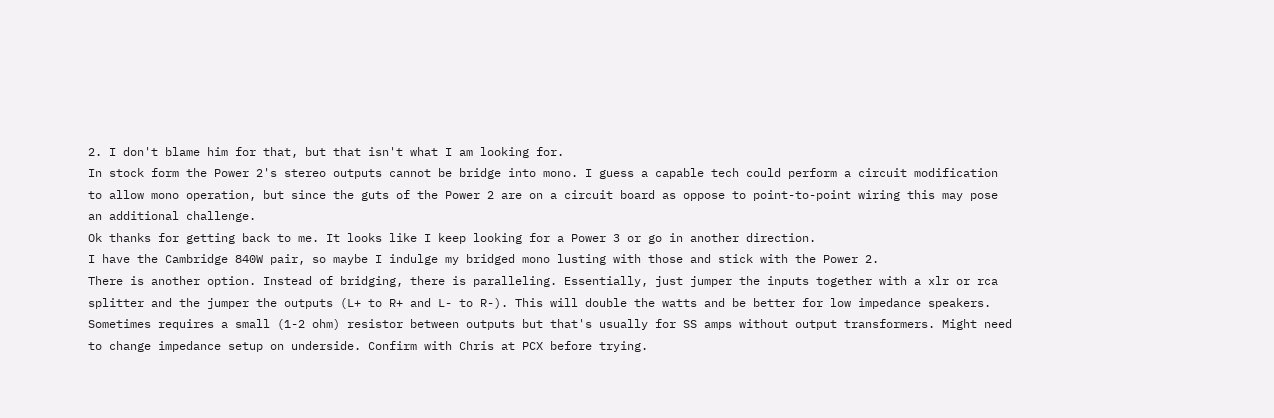2. I don't blame him for that, but that isn't what I am looking for.
In stock form the Power 2's stereo outputs cannot be bridge into mono. I guess a capable tech could perform a circuit modification to allow mono operation, but since the guts of the Power 2 are on a circuit board as oppose to point-to-point wiring this may pose an additional challenge.
Ok thanks for getting back to me. It looks like I keep looking for a Power 3 or go in another direction.
I have the Cambridge 840W pair, so maybe I indulge my bridged mono lusting with those and stick with the Power 2.
There is another option. Instead of bridging, there is paralleling. Essentially, just jumper the inputs together with a xlr or rca splitter and the jumper the outputs (L+ to R+ and L- to R-). This will double the watts and be better for low impedance speakers. Sometimes requires a small (1-2 ohm) resistor between outputs but that's usually for SS amps without output transformers. Might need to change impedance setup on underside. Confirm with Chris at PCX before trying.